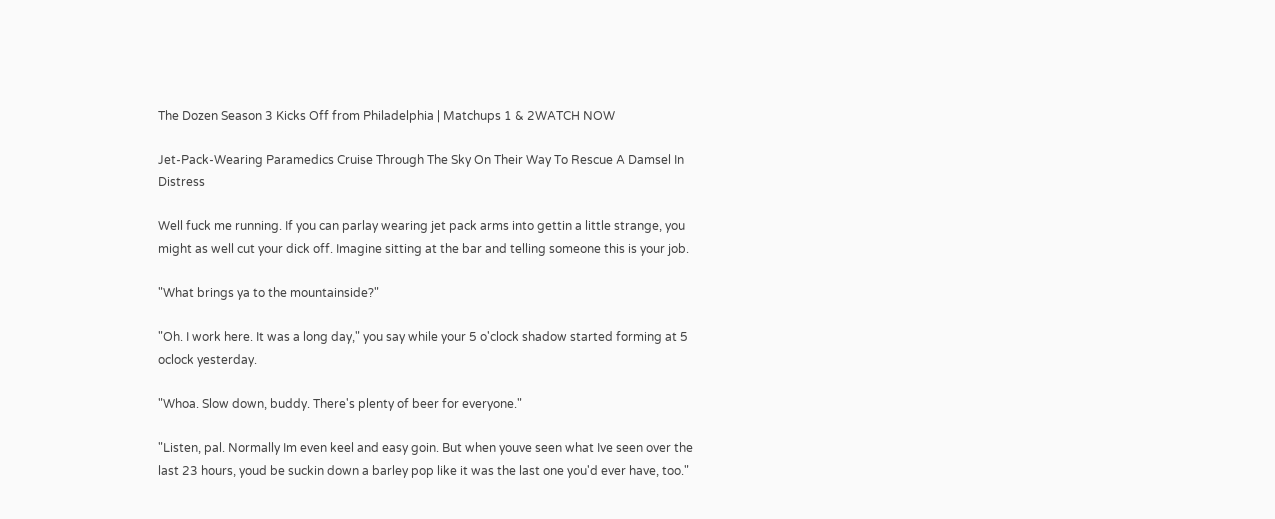The Dozen Season 3 Kicks Off from Philadelphia | Matchups 1 & 2WATCH NOW

Jet-Pack-Wearing Paramedics Cruise Through The Sky On Their Way To Rescue A Damsel In Distress

Well fuck me running. If you can parlay wearing jet pack arms into gettin a little strange, you might as well cut your dick off. Imagine sitting at the bar and telling someone this is your job.

"What brings ya to the mountainside?"

"Oh. I work here. It was a long day," you say while your 5 o'clock shadow started forming at 5 oclock yesterday.

"Whoa. Slow down, buddy. There's plenty of beer for everyone."

"Listen, pal. Normally Im even keel and easy goin. But when youve seen what Ive seen over the last 23 hours, youd be suckin down a barley pop like it was the last one you'd ever have, too."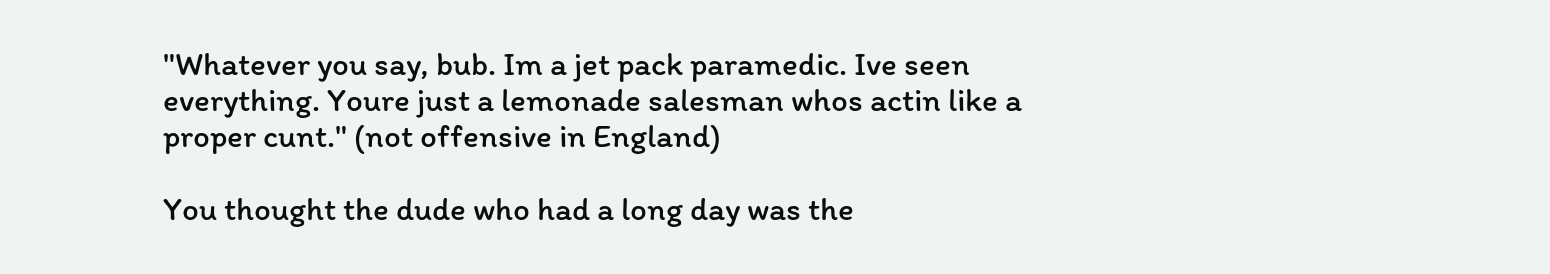"Whatever you say, bub. Im a jet pack paramedic. Ive seen everything. Youre just a lemonade salesman whos actin like a proper cunt." (not offensive in England)

You thought the dude who had a long day was the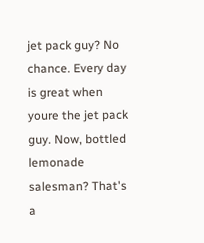jet pack guy? No chance. Every day is great when youre the jet pack guy. Now, bottled lemonade salesman? That's a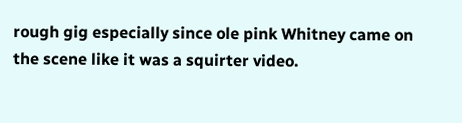rough gig especially since ole pink Whitney came on the scene like it was a squirter video.